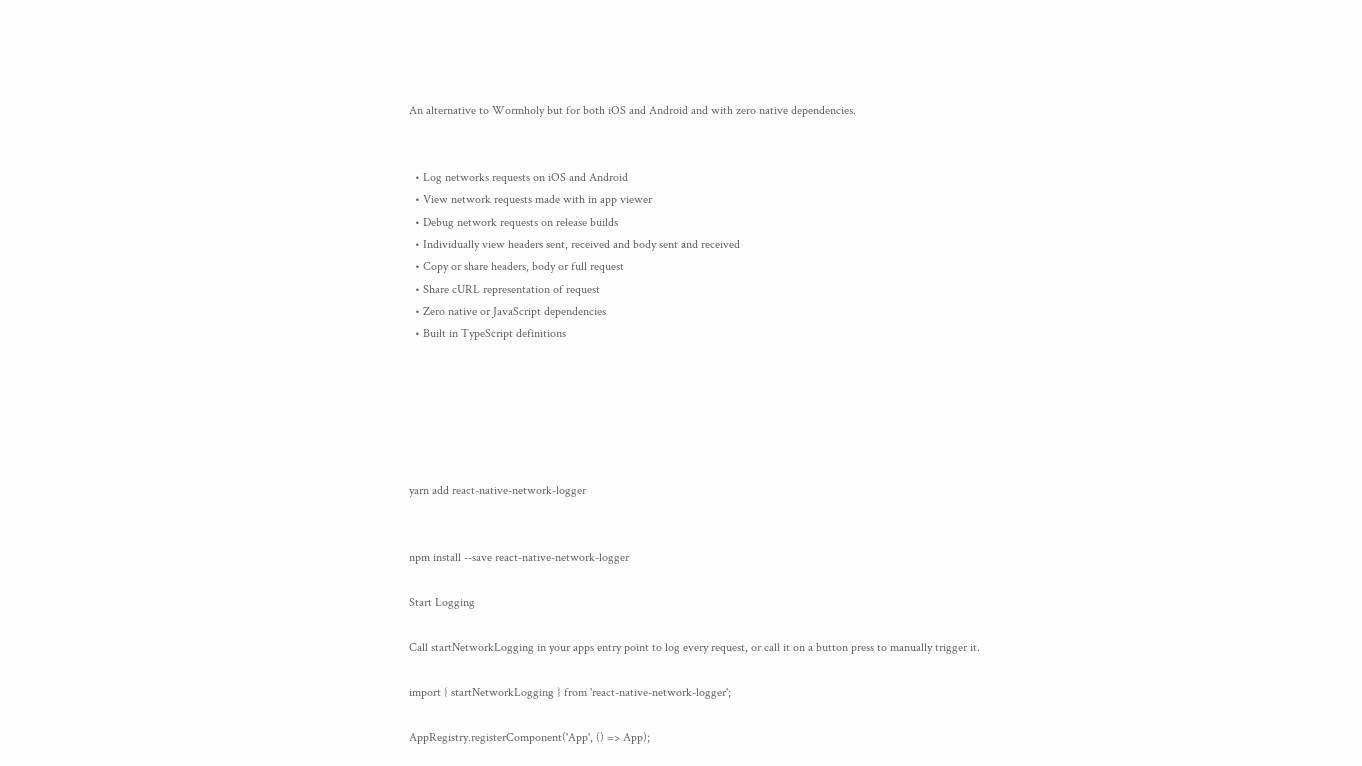An alternative to Wormholy but for both iOS and Android and with zero native dependencies.


  • Log networks requests on iOS and Android
  • View network requests made with in app viewer
  • Debug network requests on release builds
  • Individually view headers sent, received and body sent and received
  • Copy or share headers, body or full request
  • Share cURL representation of request
  • Zero native or JavaScript dependencies
  • Built in TypeScript definitions






yarn add react-native-network-logger


npm install --save react-native-network-logger

Start Logging

Call startNetworkLogging in your apps entry point to log every request, or call it on a button press to manually trigger it.

import { startNetworkLogging } from 'react-native-network-logger';

AppRegistry.registerComponent('App', () => App);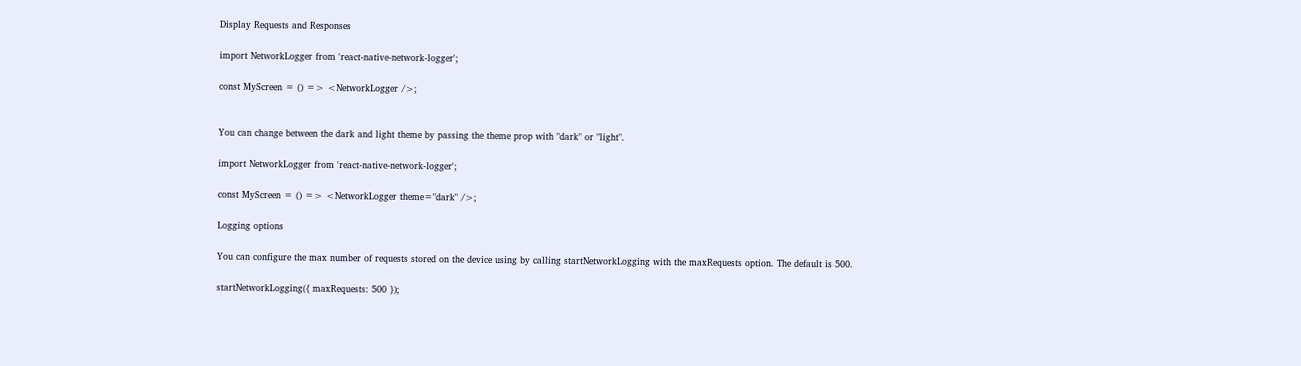Display Requests and Responses

import NetworkLogger from 'react-native-network-logger';

const MyScreen = () => <NetworkLogger />;


You can change between the dark and light theme by passing the theme prop with "dark" or "light".

import NetworkLogger from 'react-native-network-logger';

const MyScreen = () => <NetworkLogger theme="dark" />;

Logging options

You can configure the max number of requests stored on the device using by calling startNetworkLogging with the maxRequests option. The default is 500.

startNetworkLogging({ maxRequests: 500 });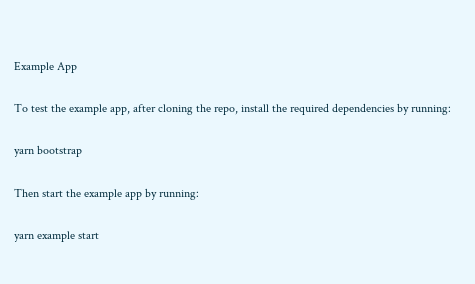Example App

To test the example app, after cloning the repo, install the required dependencies by running:

yarn bootstrap

Then start the example app by running:

yarn example start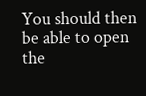You should then be able to open the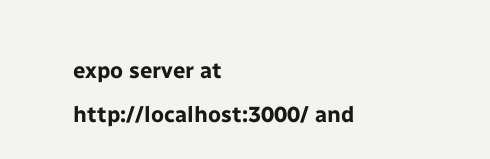expo server at http://localhost:3000/ and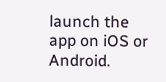launch the app on iOS or Android.